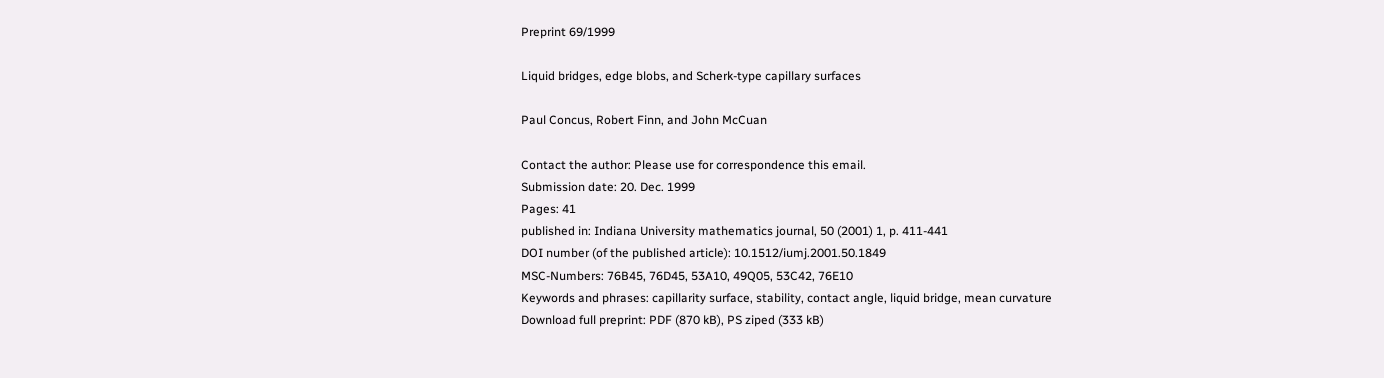Preprint 69/1999

Liquid bridges, edge blobs, and Scherk-type capillary surfaces

Paul Concus, Robert Finn, and John McCuan

Contact the author: Please use for correspondence this email.
Submission date: 20. Dec. 1999
Pages: 41
published in: Indiana University mathematics journal, 50 (2001) 1, p. 411-441
DOI number (of the published article): 10.1512/iumj.2001.50.1849
MSC-Numbers: 76B45, 76D45, 53A10, 49Q05, 53C42, 76E10
Keywords and phrases: capillarity surface, stability, contact angle, liquid bridge, mean curvature
Download full preprint: PDF (870 kB), PS ziped (333 kB)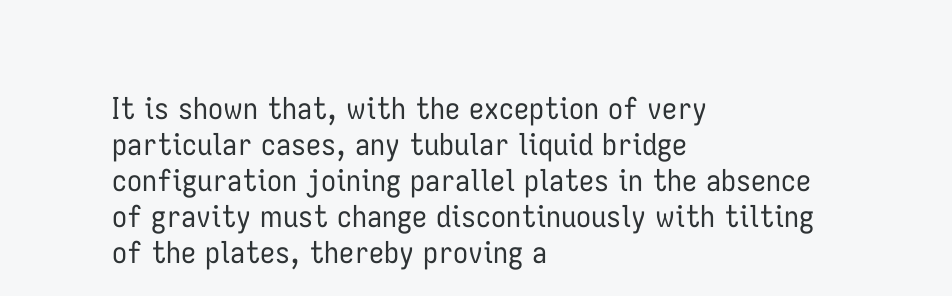It is shown that, with the exception of very particular cases, any tubular liquid bridge configuration joining parallel plates in the absence of gravity must change discontinuously with tilting of the plates, thereby proving a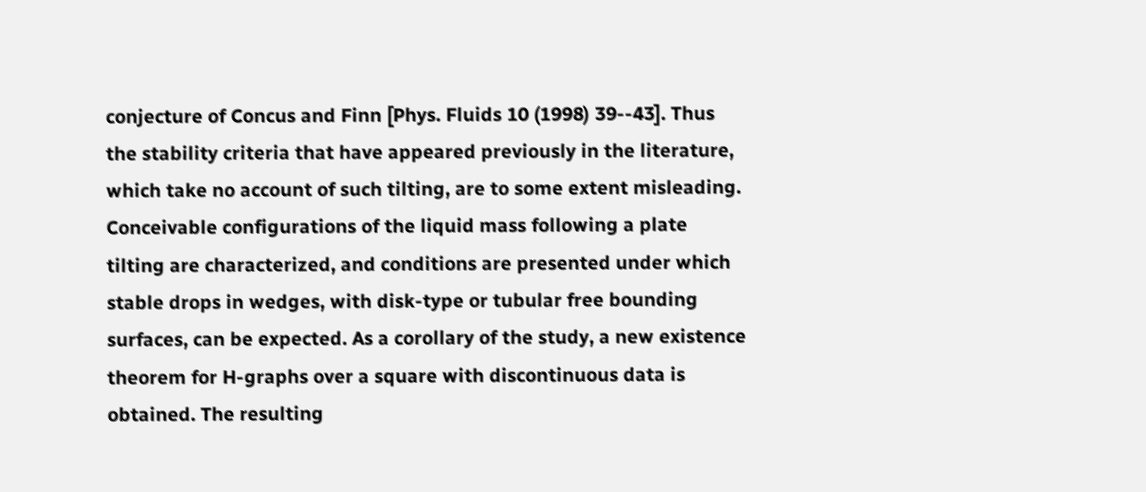conjecture of Concus and Finn [Phys. Fluids 10 (1998) 39--43]. Thus the stability criteria that have appeared previously in the literature, which take no account of such tilting, are to some extent misleading. Conceivable configurations of the liquid mass following a plate tilting are characterized, and conditions are presented under which stable drops in wedges, with disk-type or tubular free bounding surfaces, can be expected. As a corollary of the study, a new existence theorem for H-graphs over a square with discontinuous data is obtained. The resulting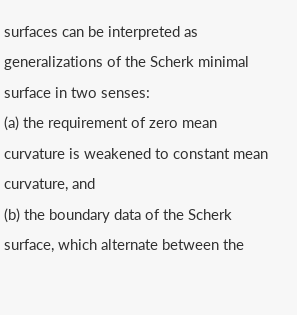surfaces can be interpreted as generalizations of the Scherk minimal surface in two senses:
(a) the requirement of zero mean curvature is weakened to constant mean curvature, and
(b) the boundary data of the Scherk surface, which alternate between the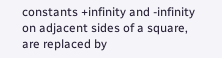constants +infinity and -infinity on adjacent sides of a square, are replaced by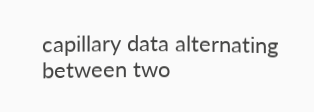capillary data alternating between two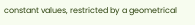constant values, restricted by a geometrical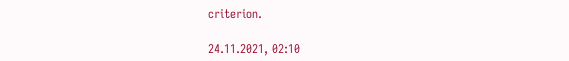criterion.

24.11.2021, 02:10